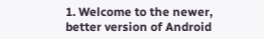1. Welcome to the newer, better version of Android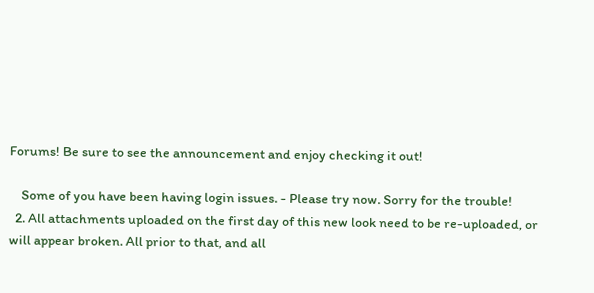Forums! Be sure to see the announcement and enjoy checking it out!

    Some of you have been having login issues. - Please try now. Sorry for the trouble!
  2. All attachments uploaded on the first day of this new look need to be re-uploaded, or will appear broken. All prior to that, and all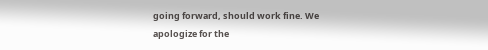going forward, should work fine. We apologize for the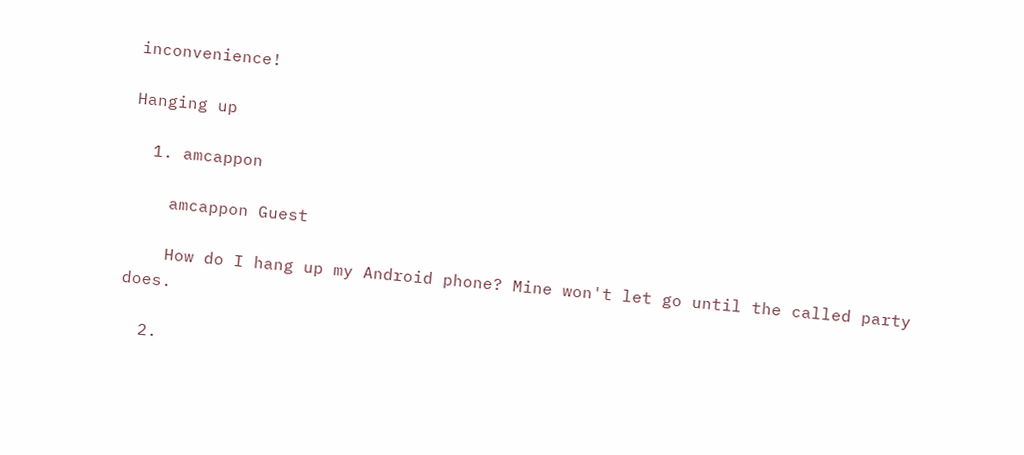inconvenience!

Hanging up

  1. amcappon

    amcappon Guest

    How do I hang up my Android phone? Mine won't let go until the called party does.

  2.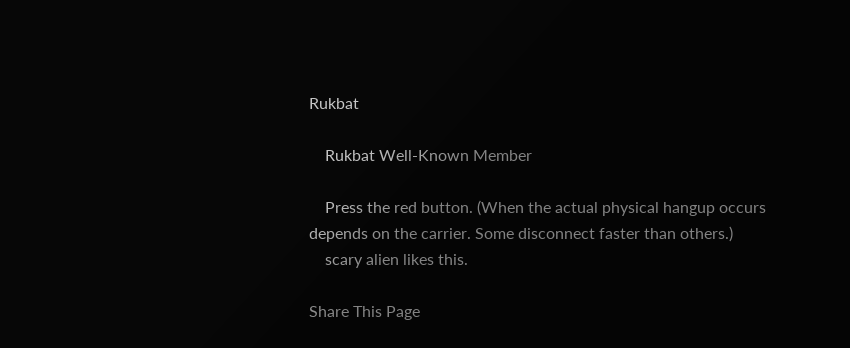Rukbat

    Rukbat Well-Known Member

    Press the red button. (When the actual physical hangup occurs depends on the carrier. Some disconnect faster than others.)
    scary alien likes this.

Share This Page